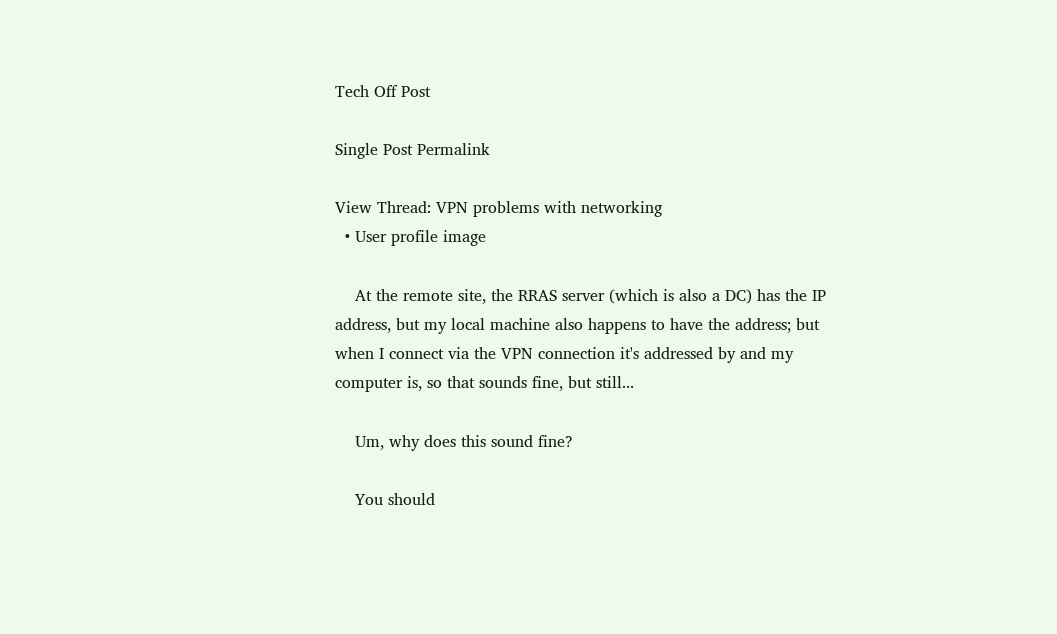Tech Off Post

Single Post Permalink

View Thread: VPN problems with networking
  • User profile image

    At the remote site, the RRAS server (which is also a DC) has the IP address, but my local machine also happens to have the address; but when I connect via the VPN connection it's addressed by and my computer is, so that sounds fine, but still...

    Um, why does this sound fine?

    You should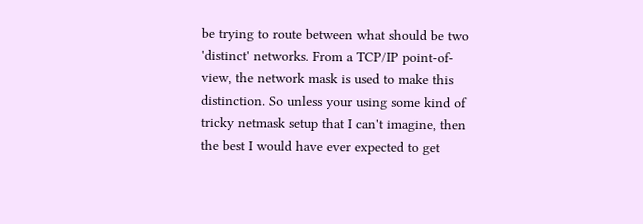be trying to route between what should be two 'distinct' networks. From a TCP/IP point-of-view, the network mask is used to make this distinction. So unless your using some kind of tricky netmask setup that I can't imagine, then the best I would have ever expected to get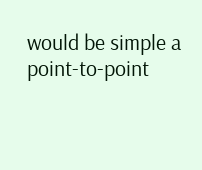would be simple a point-to-point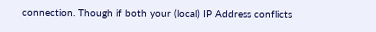connection. Though if both your (local) IP Address conflicts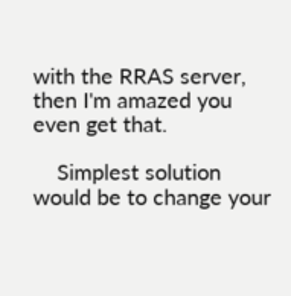with the RRAS server, then I'm amazed you even get that.

    Simplest solution would be to change your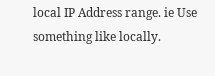local IP Address range. ie Use something like locally.